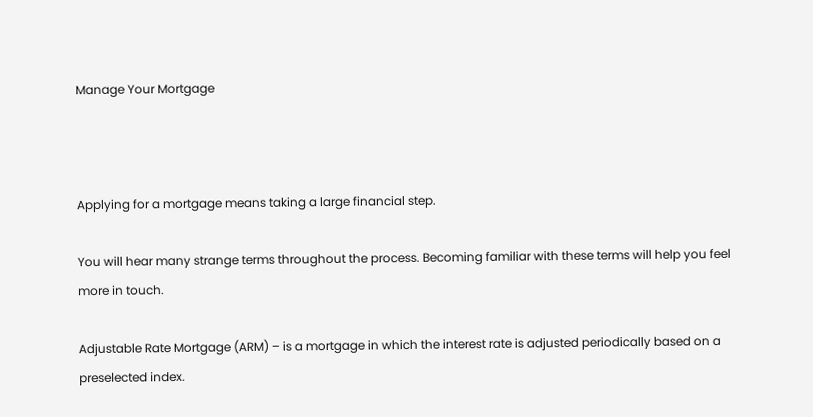Manage Your Mortgage



Applying for a mortgage means taking a large financial step.

You will hear many strange terms throughout the process. Becoming familiar with these terms will help you feel more in touch.

Adjustable Rate Mortgage (ARM) – is a mortgage in which the interest rate is adjusted periodically based on a preselected index.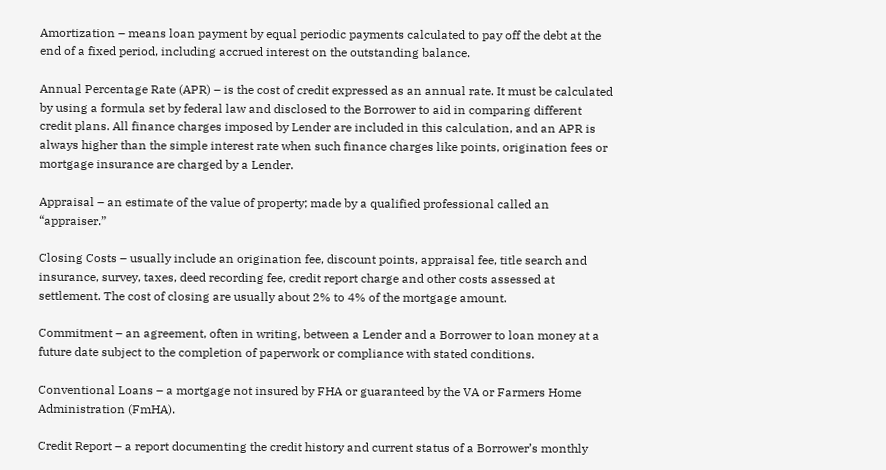Amortization – means loan payment by equal periodic payments calculated to pay off the debt at the end of a fixed period, including accrued interest on the outstanding balance.

Annual Percentage Rate (APR) – is the cost of credit expressed as an annual rate. It must be calculated by using a formula set by federal law and disclosed to the Borrower to aid in comparing different credit plans. All finance charges imposed by Lender are included in this calculation, and an APR is always higher than the simple interest rate when such finance charges like points, origination fees or mortgage insurance are charged by a Lender.

Appraisal – an estimate of the value of property; made by a qualified professional called an “appraiser.”

Closing Costs – usually include an origination fee, discount points, appraisal fee, title search and insurance, survey, taxes, deed recording fee, credit report charge and other costs assessed at settlement. The cost of closing are usually about 2% to 4% of the mortgage amount.

Commitment – an agreement, often in writing, between a Lender and a Borrower to loan money at a future date subject to the completion of paperwork or compliance with stated conditions.

Conventional Loans – a mortgage not insured by FHA or guaranteed by the VA or Farmers Home Administration (FmHA).

Credit Report – a report documenting the credit history and current status of a Borrower’s monthly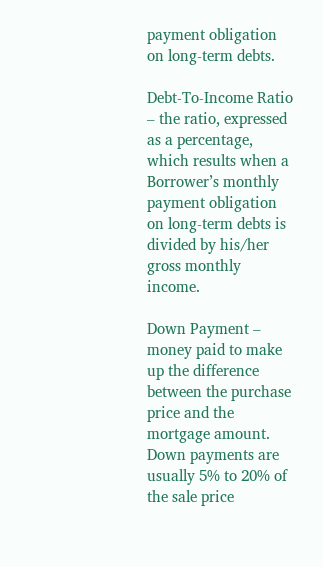payment obligation on long-term debts.

Debt-To-Income Ratio – the ratio, expressed as a percentage, which results when a Borrower’s monthly payment obligation on long-term debts is divided by his/her gross monthly income.

Down Payment – money paid to make up the difference between the purchase price and the mortgage amount. Down payments are usually 5% to 20% of the sale price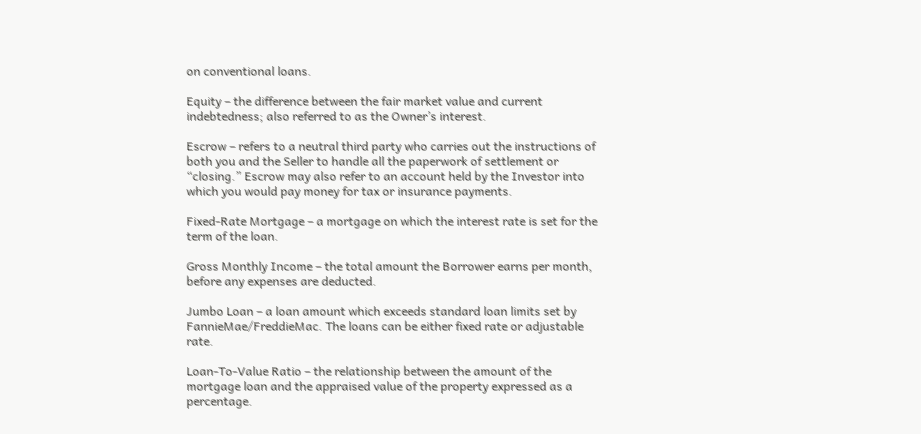on conventional loans.

Equity – the difference between the fair market value and current indebtedness; also referred to as the Owner’s interest.

Escrow – refers to a neutral third party who carries out the instructions of both you and the Seller to handle all the paperwork of settlement or “closing.” Escrow may also refer to an account held by the Investor into which you would pay money for tax or insurance payments.

Fixed-Rate Mortgage – a mortgage on which the interest rate is set for the term of the loan.

Gross Monthly Income – the total amount the Borrower earns per month, before any expenses are deducted.

Jumbo Loan – a loan amount which exceeds standard loan limits set by FannieMae/FreddieMac. The loans can be either fixed rate or adjustable rate.

Loan-To-Value Ratio – the relationship between the amount of the mortgage loan and the appraised value of the property expressed as a percentage.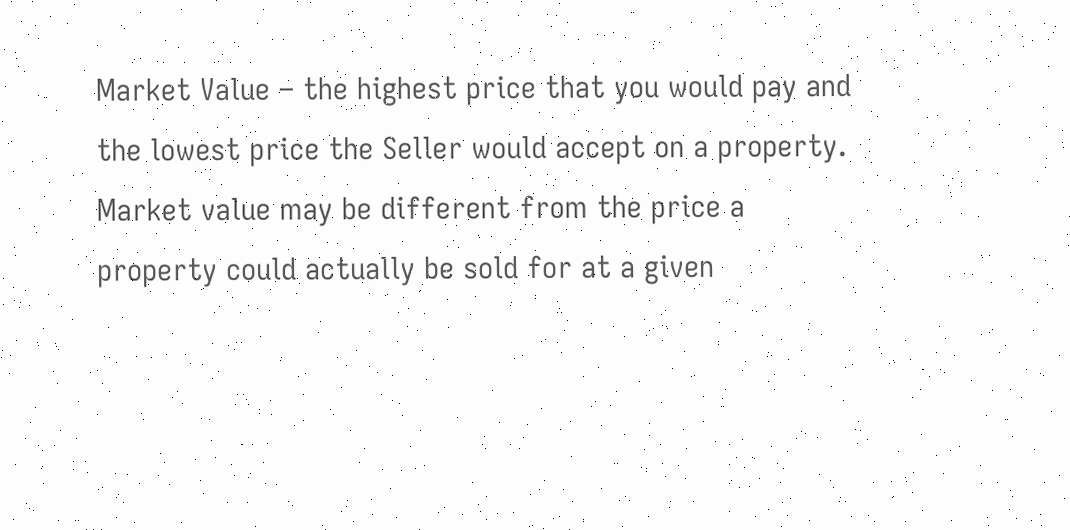Market Value – the highest price that you would pay and the lowest price the Seller would accept on a property. Market value may be different from the price a property could actually be sold for at a given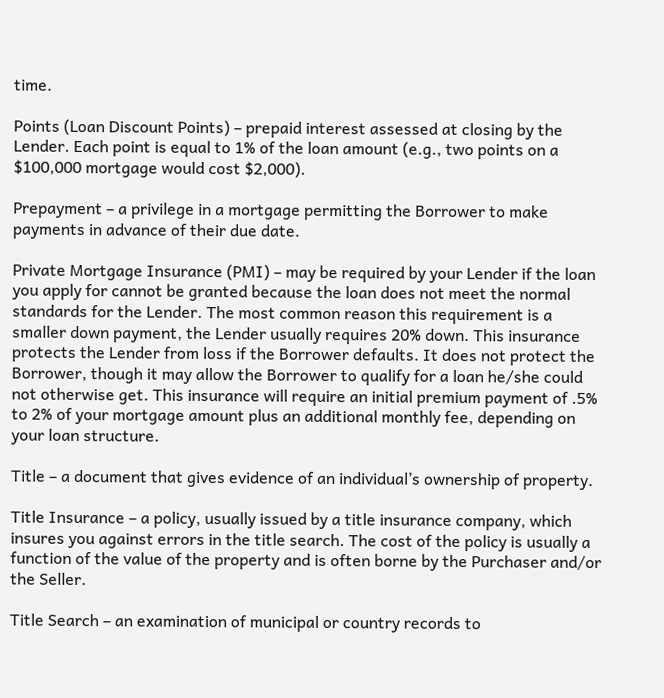time.

Points (Loan Discount Points) – prepaid interest assessed at closing by the Lender. Each point is equal to 1% of the loan amount (e.g., two points on a $100,000 mortgage would cost $2,000).

Prepayment – a privilege in a mortgage permitting the Borrower to make payments in advance of their due date.

Private Mortgage Insurance (PMI) – may be required by your Lender if the loan you apply for cannot be granted because the loan does not meet the normal standards for the Lender. The most common reason this requirement is a smaller down payment, the Lender usually requires 20% down. This insurance protects the Lender from loss if the Borrower defaults. It does not protect the Borrower, though it may allow the Borrower to qualify for a loan he/she could not otherwise get. This insurance will require an initial premium payment of .5% to 2% of your mortgage amount plus an additional monthly fee, depending on your loan structure.

Title – a document that gives evidence of an individual’s ownership of property.

Title Insurance – a policy, usually issued by a title insurance company, which insures you against errors in the title search. The cost of the policy is usually a function of the value of the property and is often borne by the Purchaser and/or the Seller.

Title Search – an examination of municipal or country records to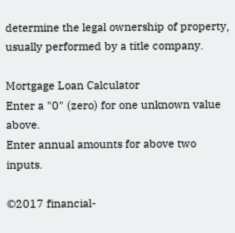determine the legal ownership of property, usually performed by a title company.

Mortgage Loan Calculator
Enter a "0" (zero) for one unknown value above.
Enter annual amounts for above two inputs.

©2017 financial-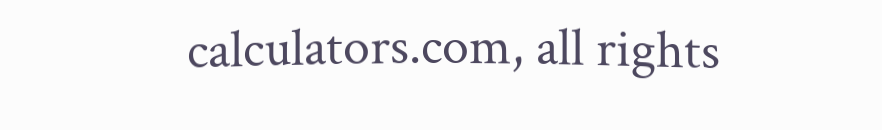calculators.com, all rights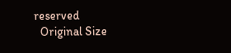reserved
  Original Size